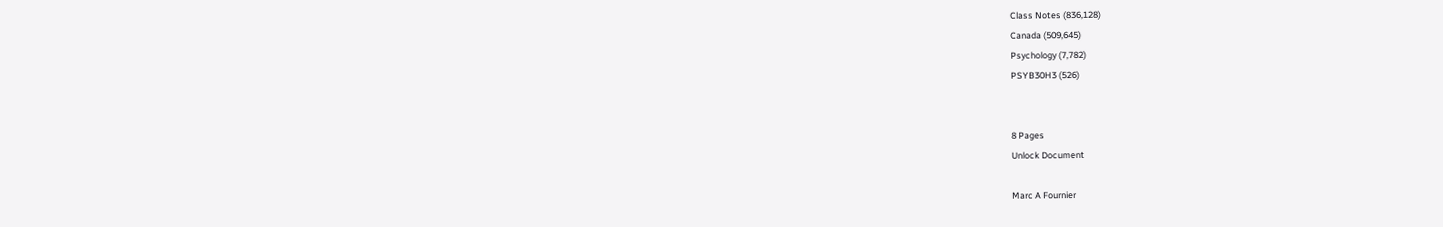Class Notes (836,128)
Canada (509,645)
Psychology (7,782)
PSYB30H3 (526)


8 Pages
Unlock Document

Marc A Fournier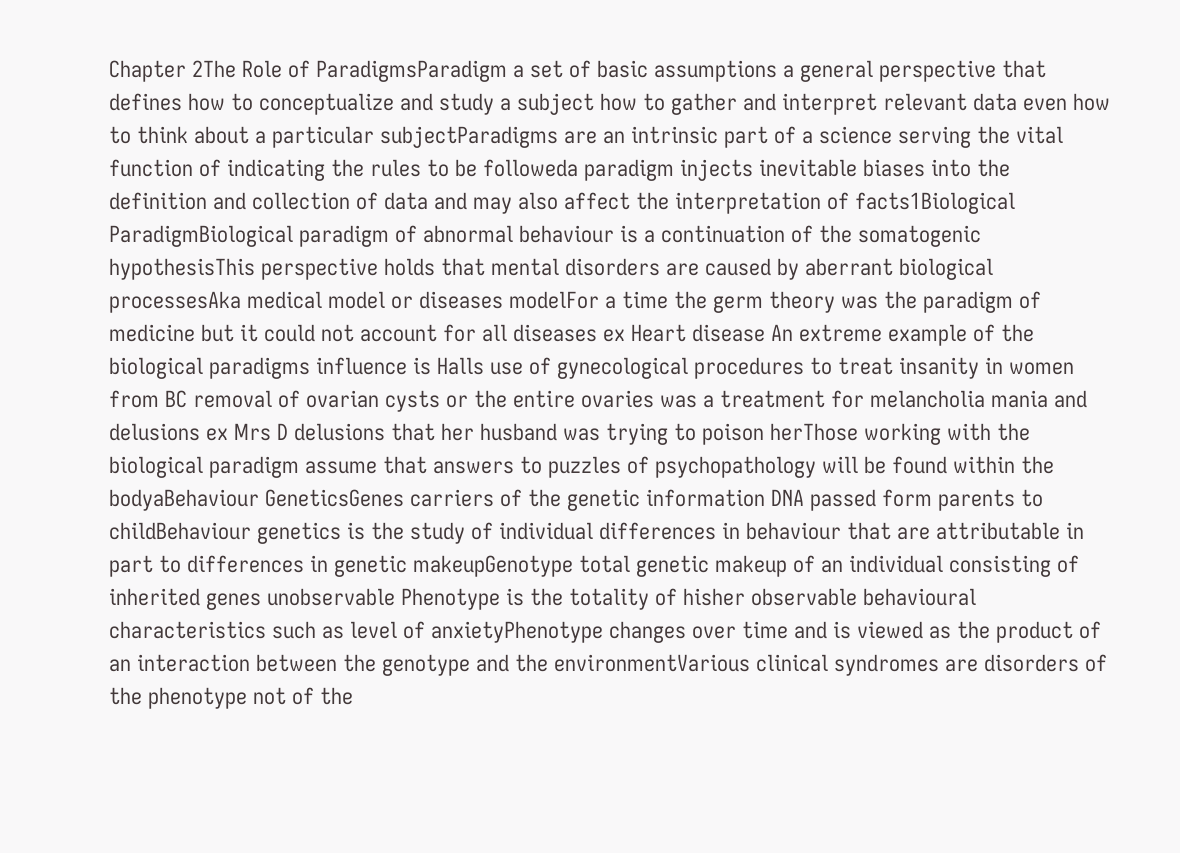Chapter 2The Role of ParadigmsParadigm a set of basic assumptions a general perspective that defines how to conceptualize and study a subject how to gather and interpret relevant data even how to think about a particular subjectParadigms are an intrinsic part of a science serving the vital function of indicating the rules to be followeda paradigm injects inevitable biases into the definition and collection of data and may also affect the interpretation of facts1Biological ParadigmBiological paradigm of abnormal behaviour is a continuation of the somatogenic hypothesisThis perspective holds that mental disorders are caused by aberrant biological processesAka medical model or diseases modelFor a time the germ theory was the paradigm of medicine but it could not account for all diseases ex Heart disease An extreme example of the biological paradigms influence is Halls use of gynecological procedures to treat insanity in women from BC removal of ovarian cysts or the entire ovaries was a treatment for melancholia mania and delusions ex Mrs D delusions that her husband was trying to poison herThose working with the biological paradigm assume that answers to puzzles of psychopathology will be found within the bodyaBehaviour GeneticsGenes carriers of the genetic information DNA passed form parents to childBehaviour genetics is the study of individual differences in behaviour that are attributable in part to differences in genetic makeupGenotype total genetic makeup of an individual consisting of inherited genes unobservable Phenotype is the totality of hisher observable behavioural characteristics such as level of anxietyPhenotype changes over time and is viewed as the product of an interaction between the genotype and the environmentVarious clinical syndromes are disorders of the phenotype not of the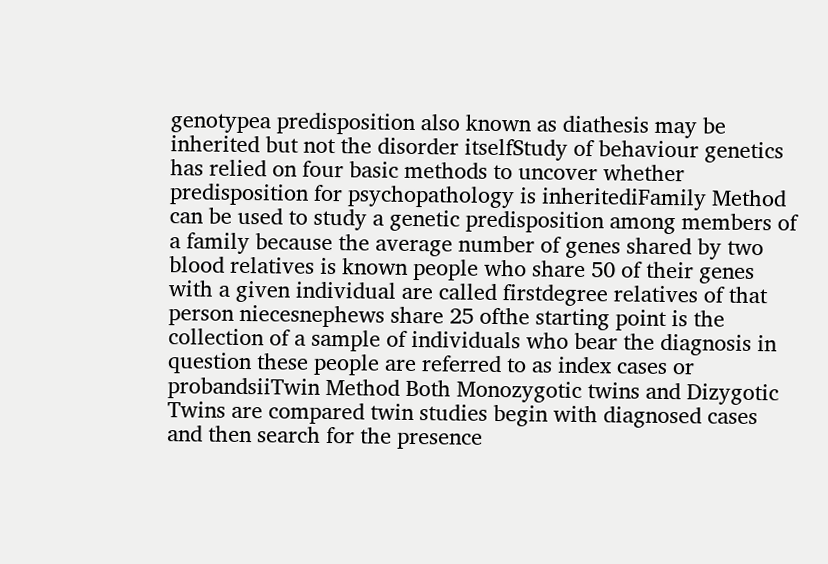genotypea predisposition also known as diathesis may be inherited but not the disorder itselfStudy of behaviour genetics has relied on four basic methods to uncover whether predisposition for psychopathology is inheritediFamily Method can be used to study a genetic predisposition among members of a family because the average number of genes shared by two blood relatives is known people who share 50 of their genes with a given individual are called firstdegree relatives of that person niecesnephews share 25 ofthe starting point is the collection of a sample of individuals who bear the diagnosis in question these people are referred to as index cases or probandsiiTwin Method Both Monozygotic twins and Dizygotic Twins are compared twin studies begin with diagnosed cases and then search for the presence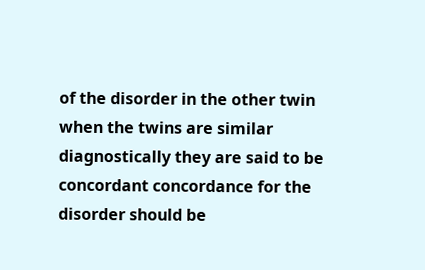of the disorder in the other twin when the twins are similar diagnostically they are said to be concordant concordance for the disorder should be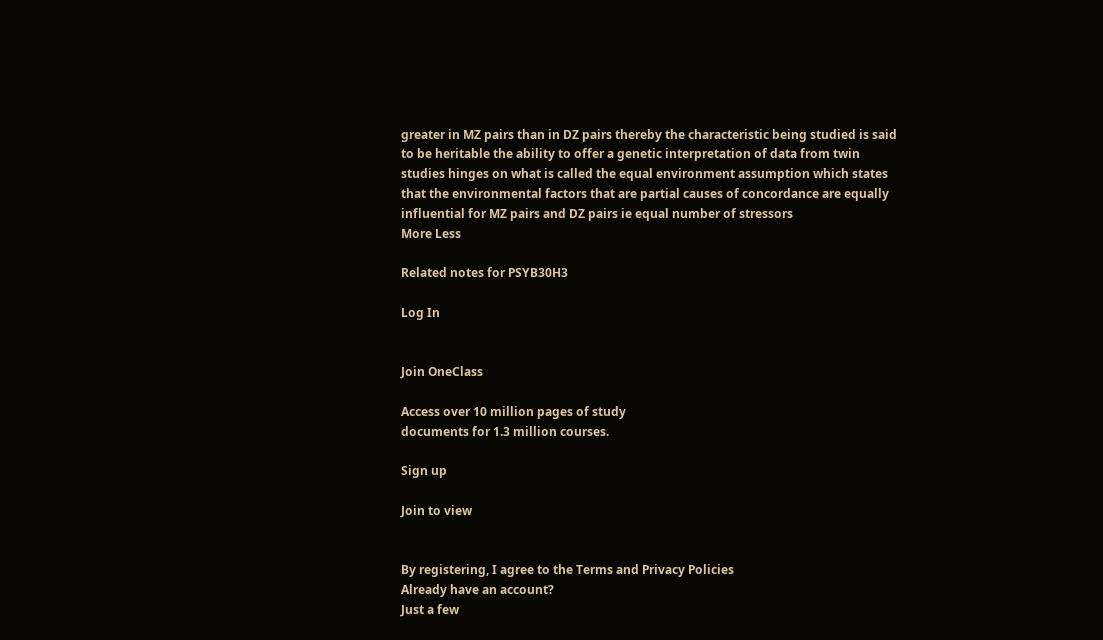greater in MZ pairs than in DZ pairs thereby the characteristic being studied is said to be heritable the ability to offer a genetic interpretation of data from twin studies hinges on what is called the equal environment assumption which states that the environmental factors that are partial causes of concordance are equally influential for MZ pairs and DZ pairs ie equal number of stressors
More Less

Related notes for PSYB30H3

Log In


Join OneClass

Access over 10 million pages of study
documents for 1.3 million courses.

Sign up

Join to view


By registering, I agree to the Terms and Privacy Policies
Already have an account?
Just a few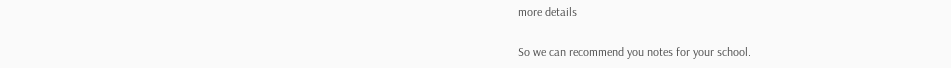more details

So we can recommend you notes for your school.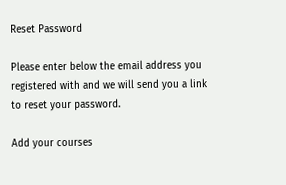Reset Password

Please enter below the email address you registered with and we will send you a link to reset your password.

Add your courses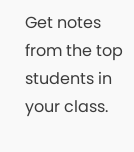Get notes from the top students in your class.